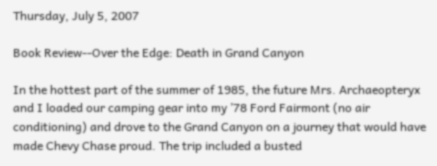Thursday, July 5, 2007

Book Review--Over the Edge: Death in Grand Canyon

In the hottest part of the summer of 1985, the future Mrs. Archaeopteryx and I loaded our camping gear into my ’78 Ford Fairmont (no air conditioning) and drove to the Grand Canyon on a journey that would have made Chevy Chase proud. The trip included a busted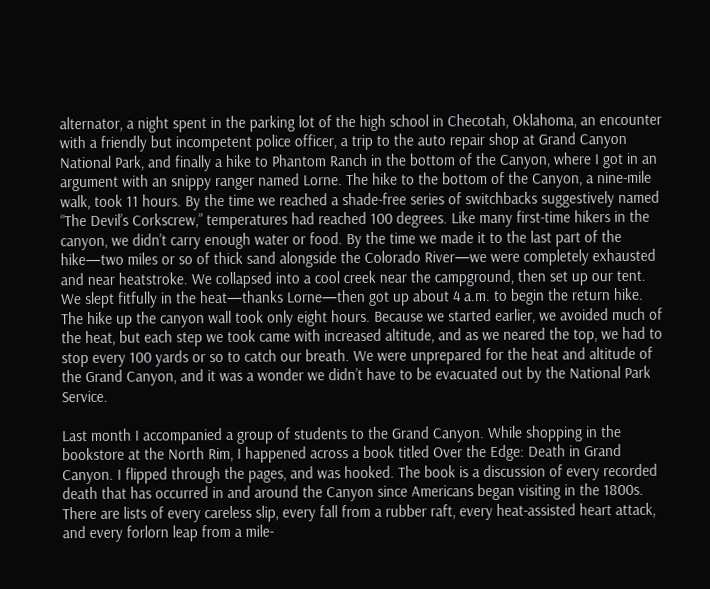alternator, a night spent in the parking lot of the high school in Checotah, Oklahoma, an encounter with a friendly but incompetent police officer, a trip to the auto repair shop at Grand Canyon National Park, and finally a hike to Phantom Ranch in the bottom of the Canyon, where I got in an argument with an snippy ranger named Lorne. The hike to the bottom of the Canyon, a nine-mile walk, took 11 hours. By the time we reached a shade-free series of switchbacks suggestively named “The Devil’s Corkscrew,” temperatures had reached 100 degrees. Like many first-time hikers in the canyon, we didn’t carry enough water or food. By the time we made it to the last part of the hike—two miles or so of thick sand alongside the Colorado River—we were completely exhausted and near heatstroke. We collapsed into a cool creek near the campground, then set up our tent. We slept fitfully in the heat—thanks Lorne—then got up about 4 a.m. to begin the return hike. The hike up the canyon wall took only eight hours. Because we started earlier, we avoided much of the heat, but each step we took came with increased altitude, and as we neared the top, we had to stop every 100 yards or so to catch our breath. We were unprepared for the heat and altitude of the Grand Canyon, and it was a wonder we didn’t have to be evacuated out by the National Park Service.

Last month I accompanied a group of students to the Grand Canyon. While shopping in the bookstore at the North Rim, I happened across a book titled Over the Edge: Death in Grand Canyon. I flipped through the pages, and was hooked. The book is a discussion of every recorded death that has occurred in and around the Canyon since Americans began visiting in the 1800s. There are lists of every careless slip, every fall from a rubber raft, every heat-assisted heart attack, and every forlorn leap from a mile-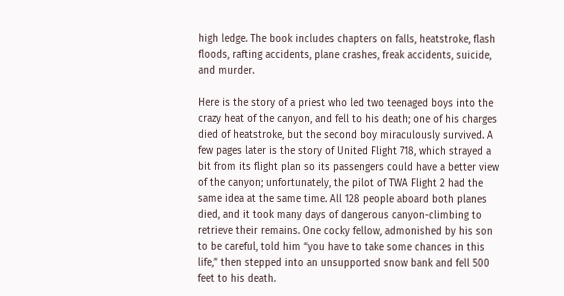high ledge. The book includes chapters on falls, heatstroke, flash floods, rafting accidents, plane crashes, freak accidents, suicide, and murder.

Here is the story of a priest who led two teenaged boys into the crazy heat of the canyon, and fell to his death; one of his charges died of heatstroke, but the second boy miraculously survived. A few pages later is the story of United Flight 718, which strayed a bit from its flight plan so its passengers could have a better view of the canyon; unfortunately, the pilot of TWA Flight 2 had the same idea at the same time. All 128 people aboard both planes died, and it took many days of dangerous canyon-climbing to retrieve their remains. One cocky fellow, admonished by his son to be careful, told him “you have to take some chances in this life,” then stepped into an unsupported snow bank and fell 500 feet to his death.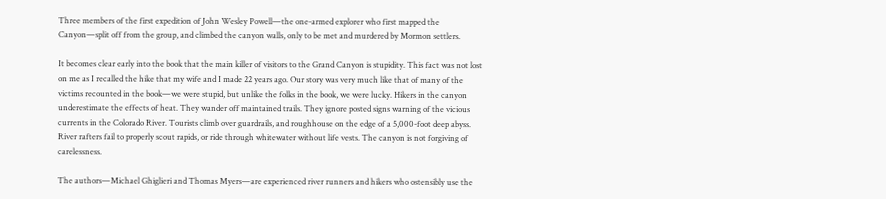Three members of the first expedition of John Wesley Powell—the one-armed explorer who first mapped the Canyon—split off from the group, and climbed the canyon walls, only to be met and murdered by Mormon settlers.

It becomes clear early into the book that the main killer of visitors to the Grand Canyon is stupidity. This fact was not lost on me as I recalled the hike that my wife and I made 22 years ago. Our story was very much like that of many of the victims recounted in the book—we were stupid, but unlike the folks in the book, we were lucky. Hikers in the canyon underestimate the effects of heat. They wander off maintained trails. They ignore posted signs warning of the vicious currents in the Colorado River. Tourists climb over guardrails, and roughhouse on the edge of a 5,000-foot deep abyss. River rafters fail to properly scout rapids, or ride through whitewater without life vests. The canyon is not forgiving of carelessness.

The authors—Michael Ghiglieri and Thomas Myers—are experienced river runners and hikers who ostensibly use the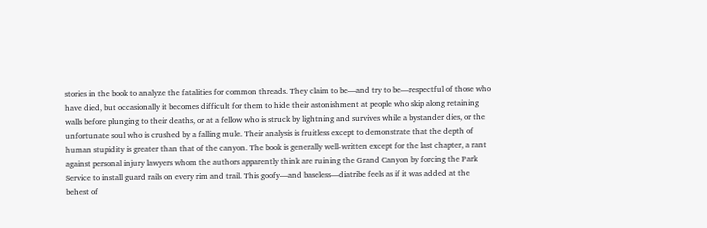stories in the book to analyze the fatalities for common threads. They claim to be—and try to be—respectful of those who have died, but occasionally it becomes difficult for them to hide their astonishment at people who skip along retaining walls before plunging to their deaths, or at a fellow who is struck by lightning and survives while a bystander dies, or the unfortunate soul who is crushed by a falling mule. Their analysis is fruitless except to demonstrate that the depth of human stupidity is greater than that of the canyon. The book is generally well-written except for the last chapter, a rant against personal injury lawyers whom the authors apparently think are ruining the Grand Canyon by forcing the Park Service to install guard rails on every rim and trail. This goofy—and baseless—diatribe feels as if it was added at the behest of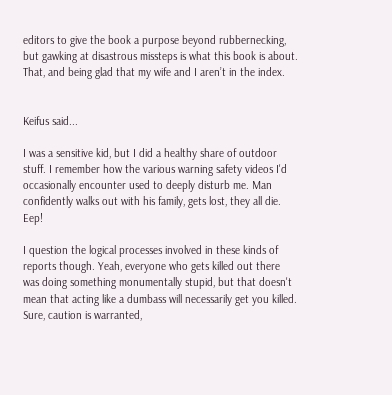editors to give the book a purpose beyond rubbernecking, but gawking at disastrous missteps is what this book is about. That, and being glad that my wife and I aren’t in the index.


Keifus said...

I was a sensitive kid, but I did a healthy share of outdoor stuff. I remember how the various warning safety videos I'd occasionally encounter used to deeply disturb me. Man confidently walks out with his family, gets lost, they all die. Eep!

I question the logical processes involved in these kinds of reports though. Yeah, everyone who gets killed out there was doing something monumentally stupid, but that doesn't mean that acting like a dumbass will necessarily get you killed. Sure, caution is warranted,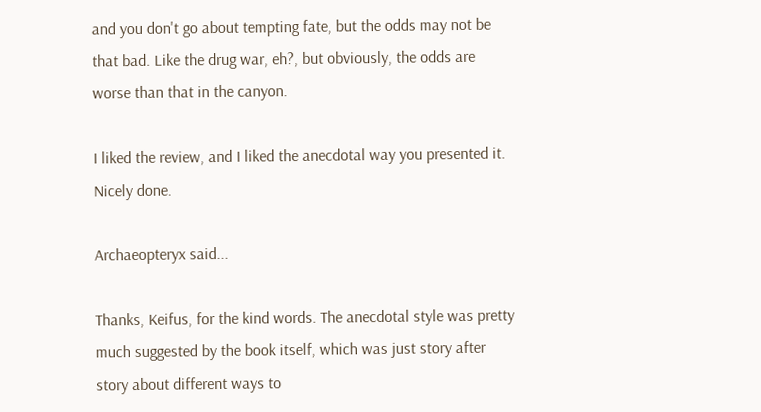and you don't go about tempting fate, but the odds may not be that bad. Like the drug war, eh?, but obviously, the odds are worse than that in the canyon.

I liked the review, and I liked the anecdotal way you presented it. Nicely done.

Archaeopteryx said...

Thanks, Keifus, for the kind words. The anecdotal style was pretty much suggested by the book itself, which was just story after story about different ways to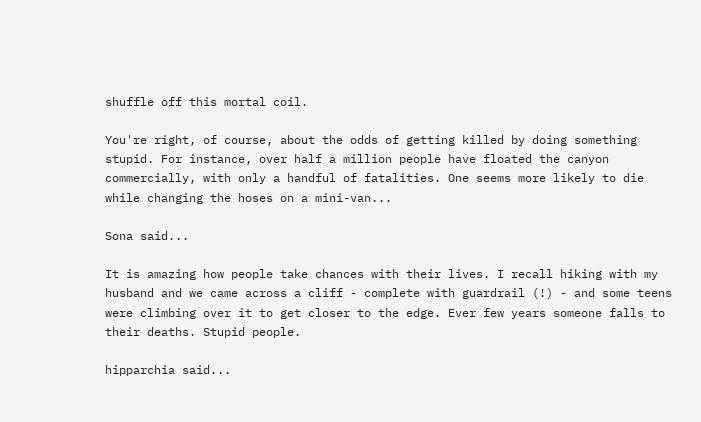shuffle off this mortal coil.

You're right, of course, about the odds of getting killed by doing something stupid. For instance, over half a million people have floated the canyon commercially, with only a handful of fatalities. One seems more likely to die while changing the hoses on a mini-van...

Sona said...

It is amazing how people take chances with their lives. I recall hiking with my husband and we came across a cliff - complete with guardrail (!) - and some teens were climbing over it to get closer to the edge. Ever few years someone falls to their deaths. Stupid people.

hipparchia said...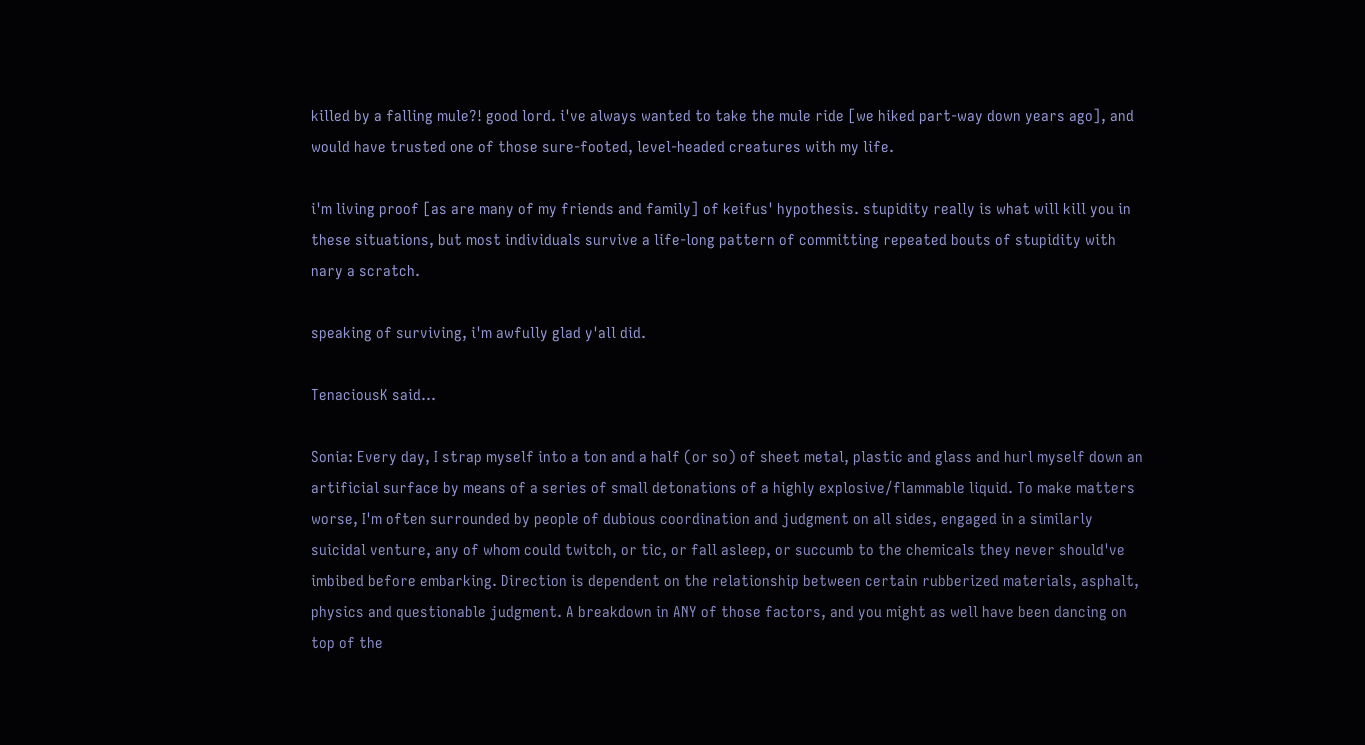killed by a falling mule?! good lord. i've always wanted to take the mule ride [we hiked part-way down years ago], and would have trusted one of those sure-footed, level-headed creatures with my life.

i'm living proof [as are many of my friends and family] of keifus' hypothesis. stupidity really is what will kill you in these situations, but most individuals survive a life-long pattern of committing repeated bouts of stupidity with nary a scratch.

speaking of surviving, i'm awfully glad y'all did.

TenaciousK said...

Sonia: Every day, I strap myself into a ton and a half (or so) of sheet metal, plastic and glass and hurl myself down an artificial surface by means of a series of small detonations of a highly explosive/flammable liquid. To make matters worse, I'm often surrounded by people of dubious coordination and judgment on all sides, engaged in a similarly suicidal venture, any of whom could twitch, or tic, or fall asleep, or succumb to the chemicals they never should've imbibed before embarking. Direction is dependent on the relationship between certain rubberized materials, asphalt, physics and questionable judgment. A breakdown in ANY of those factors, and you might as well have been dancing on top of the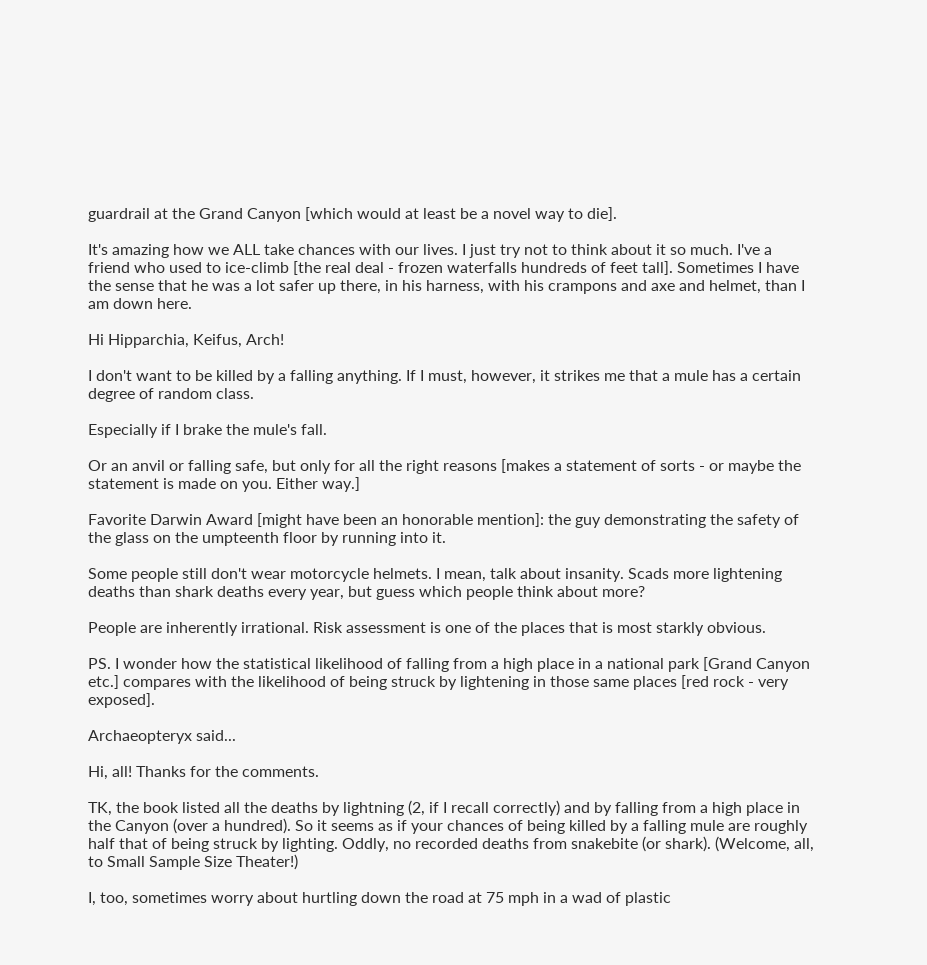guardrail at the Grand Canyon [which would at least be a novel way to die].

It's amazing how we ALL take chances with our lives. I just try not to think about it so much. I've a friend who used to ice-climb [the real deal - frozen waterfalls hundreds of feet tall]. Sometimes I have the sense that he was a lot safer up there, in his harness, with his crampons and axe and helmet, than I am down here.

Hi Hipparchia, Keifus, Arch!

I don't want to be killed by a falling anything. If I must, however, it strikes me that a mule has a certain degree of random class.

Especially if I brake the mule's fall.

Or an anvil or falling safe, but only for all the right reasons [makes a statement of sorts - or maybe the statement is made on you. Either way.]

Favorite Darwin Award [might have been an honorable mention]: the guy demonstrating the safety of the glass on the umpteenth floor by running into it.

Some people still don't wear motorcycle helmets. I mean, talk about insanity. Scads more lightening deaths than shark deaths every year, but guess which people think about more?

People are inherently irrational. Risk assessment is one of the places that is most starkly obvious.

PS. I wonder how the statistical likelihood of falling from a high place in a national park [Grand Canyon etc.] compares with the likelihood of being struck by lightening in those same places [red rock - very exposed].

Archaeopteryx said...

Hi, all! Thanks for the comments.

TK, the book listed all the deaths by lightning (2, if I recall correctly) and by falling from a high place in the Canyon (over a hundred). So it seems as if your chances of being killed by a falling mule are roughly half that of being struck by lighting. Oddly, no recorded deaths from snakebite (or shark). (Welcome, all, to Small Sample Size Theater!)

I, too, sometimes worry about hurtling down the road at 75 mph in a wad of plastic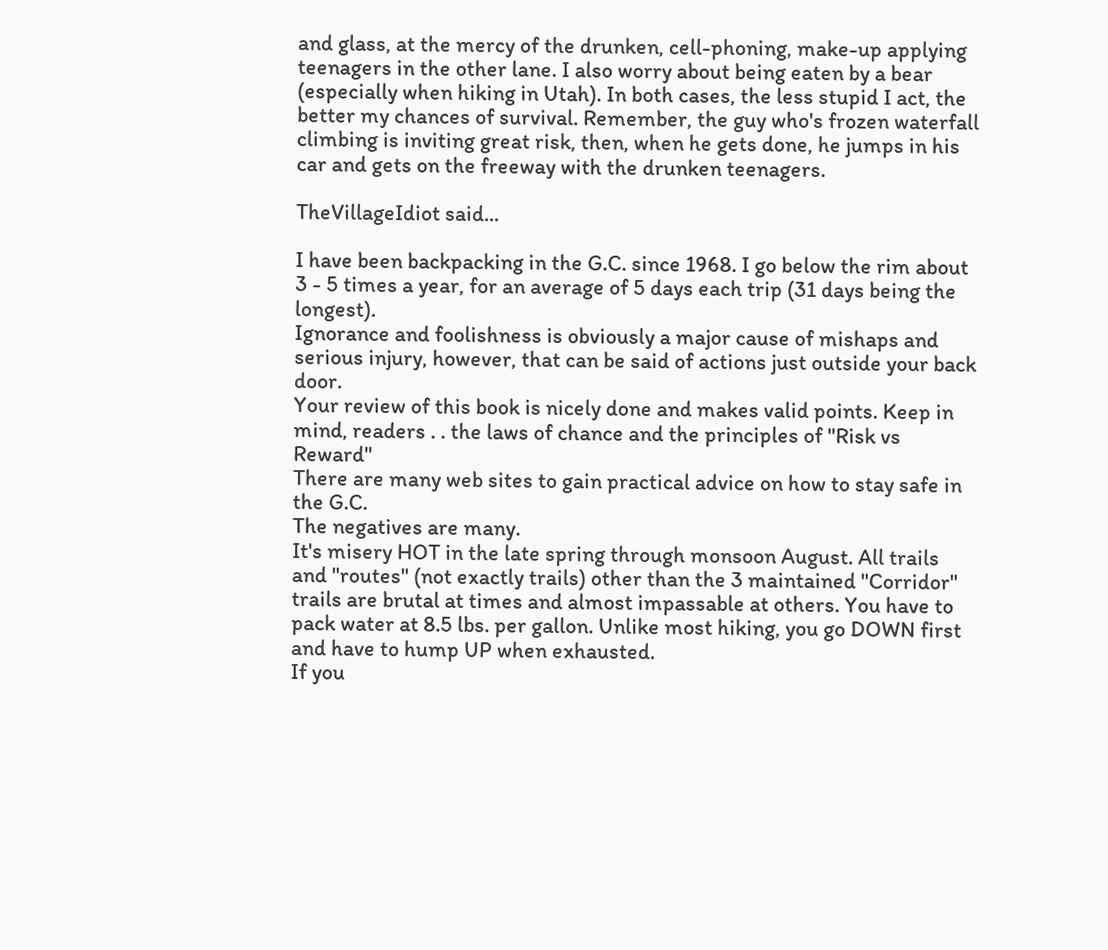and glass, at the mercy of the drunken, cell-phoning, make-up applying teenagers in the other lane. I also worry about being eaten by a bear (especially when hiking in Utah). In both cases, the less stupid I act, the better my chances of survival. Remember, the guy who's frozen waterfall climbing is inviting great risk, then, when he gets done, he jumps in his car and gets on the freeway with the drunken teenagers.

TheVillageIdiot said...

I have been backpacking in the G.C. since 1968. I go below the rim about 3 - 5 times a year, for an average of 5 days each trip (31 days being the longest).
Ignorance and foolishness is obviously a major cause of mishaps and serious injury, however, that can be said of actions just outside your back door.
Your review of this book is nicely done and makes valid points. Keep in mind, readers . . the laws of chance and the principles of "Risk vs Reward"
There are many web sites to gain practical advice on how to stay safe in the G.C.
The negatives are many.
It's misery HOT in the late spring through monsoon August. All trails and "routes" (not exactly trails) other than the 3 maintained "Corridor" trails are brutal at times and almost impassable at others. You have to pack water at 8.5 lbs. per gallon. Unlike most hiking, you go DOWN first and have to hump UP when exhausted.
If you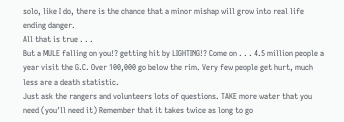solo, like I do, there is the chance that a minor mishap will grow into real life ending danger.
All that is true . . .
But a MULE falling on you!? getting hit by LIGHTING!? Come on . . . 4.5 million people a year visit the G.C. Over 100,000 go below the rim. Very few people get hurt, much less are a death statistic.
Just ask the rangers and volunteers lots of questions. TAKE more water that you need (you'll need it) Remember that it takes twice as long to go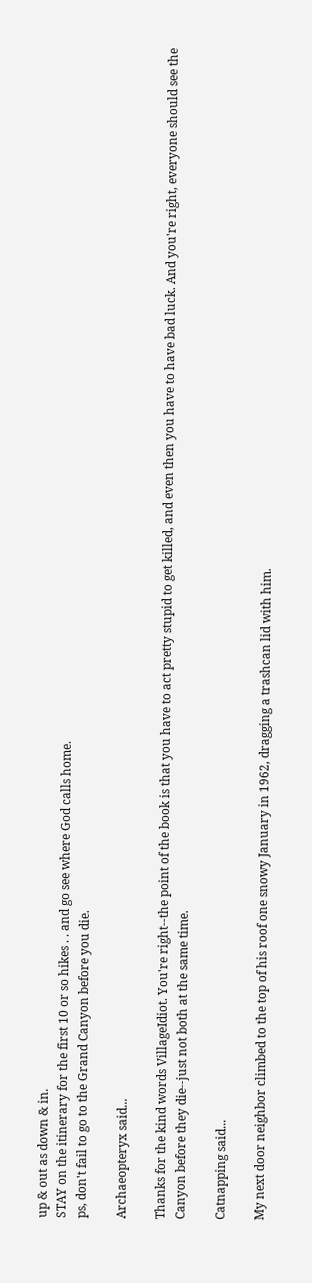up & out as down & in.
STAY on the itinerary for the first 10 or so hikes . . and go see where God calls home.
ps, don't fail to go to the Grand Canyon before you die.

Archaeopteryx said...

Thanks for the kind words VillageIdiot. You're right--the point of the book is that you have to act pretty stupid to get killed, and even then you have to have bad luck. And you're right, everyone should see the Canyon before they die--just not both at the same time.

Catnapping said...

My next door neighbor climbed to the top of his roof one snowy January in 1962, dragging a trashcan lid with him.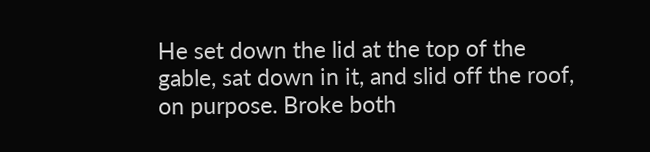He set down the lid at the top of the gable, sat down in it, and slid off the roof, on purpose. Broke both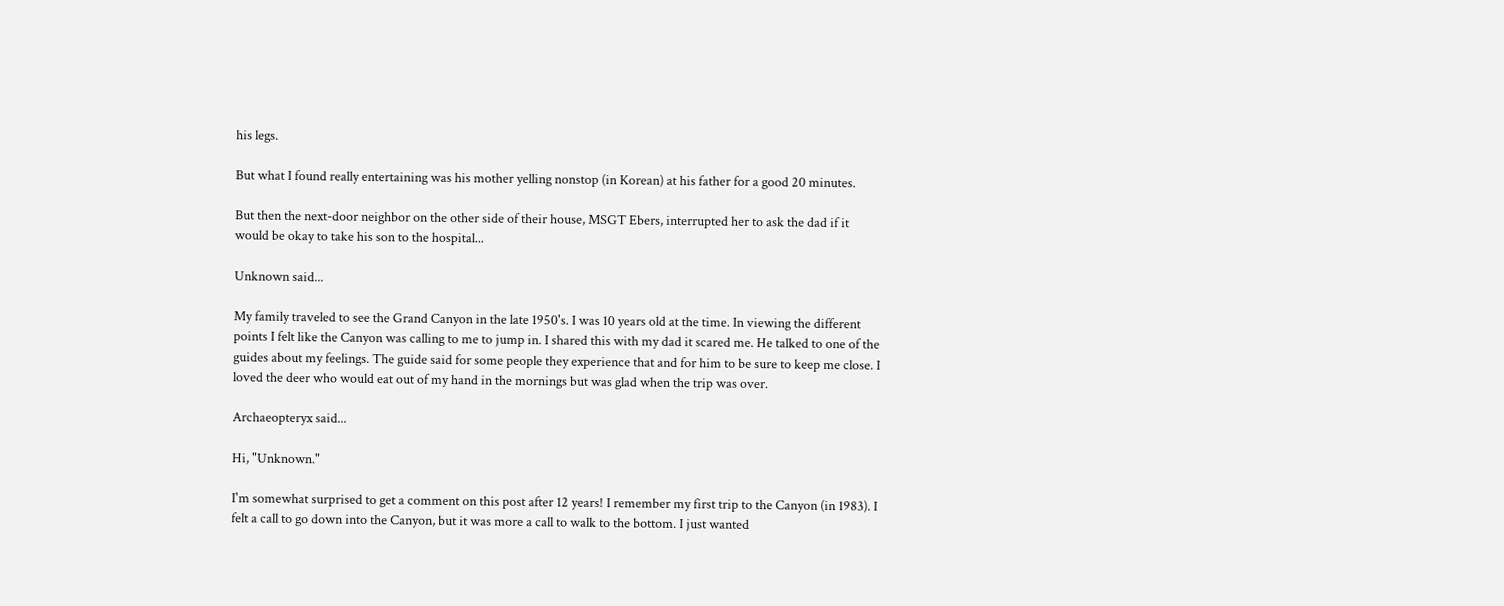his legs.

But what I found really entertaining was his mother yelling nonstop (in Korean) at his father for a good 20 minutes.

But then the next-door neighbor on the other side of their house, MSGT Ebers, interrupted her to ask the dad if it would be okay to take his son to the hospital...

Unknown said...

My family traveled to see the Grand Canyon in the late 1950's. I was 10 years old at the time. In viewing the different points I felt like the Canyon was calling to me to jump in. I shared this with my dad it scared me. He talked to one of the guides about my feelings. The guide said for some people they experience that and for him to be sure to keep me close. I loved the deer who would eat out of my hand in the mornings but was glad when the trip was over.

Archaeopteryx said...

Hi, "Unknown."

I'm somewhat surprised to get a comment on this post after 12 years! I remember my first trip to the Canyon (in 1983). I felt a call to go down into the Canyon, but it was more a call to walk to the bottom. I just wanted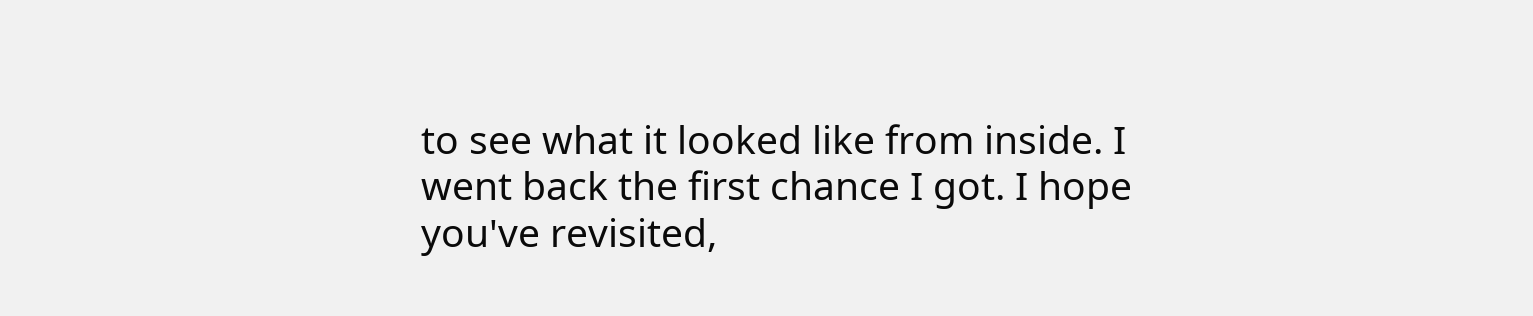to see what it looked like from inside. I went back the first chance I got. I hope you've revisited,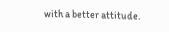with a better attitude.